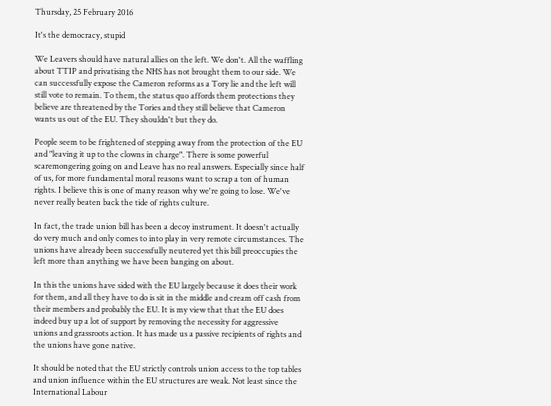Thursday, 25 February 2016

It's the democracy, stupid

We Leavers should have natural allies on the left. We don't. All the waffling about TTIP and privatising the NHS has not brought them to our side. We can successfully expose the Cameron reforms as a Tory lie and the left will still vote to remain. To them, the status quo affords them protections they believe are threatened by the Tories and they still believe that Cameron wants us out of the EU. They shouldn't but they do.

People seem to be frightened of stepping away from the protection of the EU and "leaving it up to the clowns in charge". There is some powerful scaremongering going on and Leave has no real answers. Especially since half of us, for more fundamental moral reasons want to scrap a ton of human rights. I believe this is one of many reason why we're going to lose. We've never really beaten back the tide of rights culture.

In fact, the trade union bill has been a decoy instrument. It doesn't actually do very much and only comes to into play in very remote circumstances. The unions have already been successfully neutered yet this bill preoccupies the left more than anything we have been banging on about.

In this the unions have sided with the EU largely because it does their work for them, and all they have to do is sit in the middle and cream off cash from their members and probably the EU. It is my view that that the EU does indeed buy up a lot of support by removing the necessity for aggressive unions and grassroots action. It has made us a passive recipients of rights and the unions have gone native.

It should be noted that the EU strictly controls union access to the top tables and union influence within the EU structures are weak. Not least since the International Labour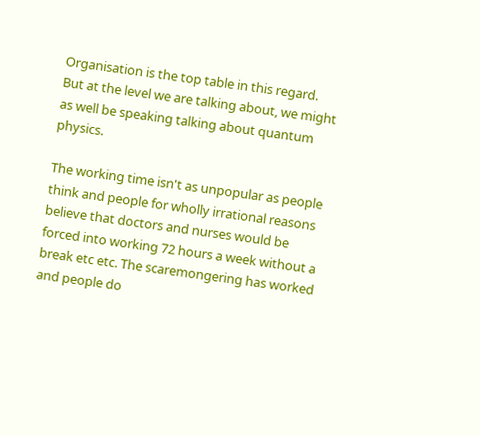Organisation is the top table in this regard. But at the level we are talking about, we might as well be speaking talking about quantum physics.

The working time isn't as unpopular as people think and people for wholly irrational reasons believe that doctors and nurses would be forced into working 72 hours a week without a break etc etc. The scaremongering has worked and people do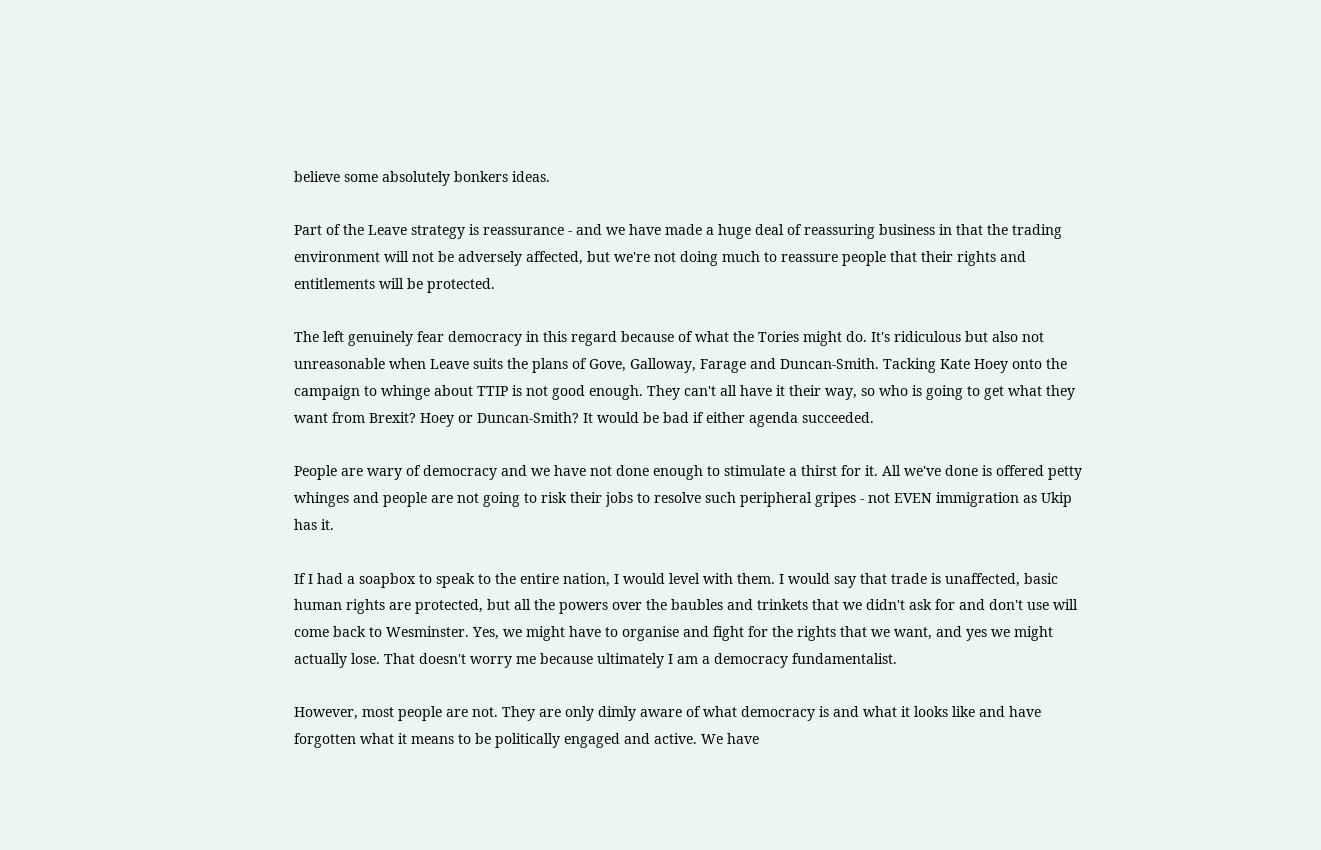believe some absolutely bonkers ideas.

Part of the Leave strategy is reassurance - and we have made a huge deal of reassuring business in that the trading environment will not be adversely affected, but we're not doing much to reassure people that their rights and entitlements will be protected.

The left genuinely fear democracy in this regard because of what the Tories might do. It's ridiculous but also not unreasonable when Leave suits the plans of Gove, Galloway, Farage and Duncan-Smith. Tacking Kate Hoey onto the campaign to whinge about TTIP is not good enough. They can't all have it their way, so who is going to get what they want from Brexit? Hoey or Duncan-Smith? It would be bad if either agenda succeeded.

People are wary of democracy and we have not done enough to stimulate a thirst for it. All we've done is offered petty whinges and people are not going to risk their jobs to resolve such peripheral gripes - not EVEN immigration as Ukip has it.

If I had a soapbox to speak to the entire nation, I would level with them. I would say that trade is unaffected, basic human rights are protected, but all the powers over the baubles and trinkets that we didn't ask for and don't use will come back to Wesminster. Yes, we might have to organise and fight for the rights that we want, and yes we might actually lose. That doesn't worry me because ultimately I am a democracy fundamentalist.

However, most people are not. They are only dimly aware of what democracy is and what it looks like and have forgotten what it means to be politically engaged and active. We have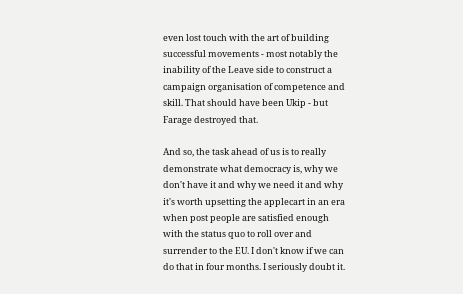even lost touch with the art of building successful movements - most notably the inability of the Leave side to construct a campaign organisation of competence and skill. That should have been Ukip - but Farage destroyed that.

And so, the task ahead of us is to really demonstrate what democracy is, why we don't have it and why we need it and why it's worth upsetting the applecart in an era when post people are satisfied enough with the status quo to roll over and surrender to the EU. I don't know if we can do that in four months. I seriously doubt it.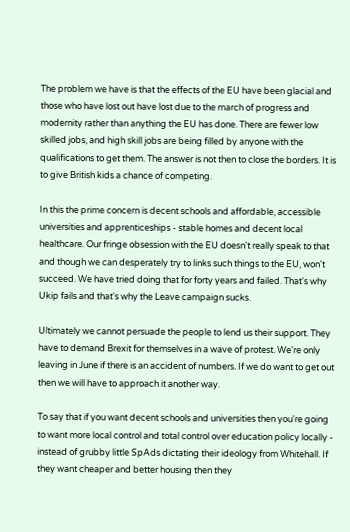The problem we have is that the effects of the EU have been glacial and those who have lost out have lost due to the march of progress and modernity rather than anything the EU has done. There are fewer low skilled jobs, and high skill jobs are being filled by anyone with the qualifications to get them. The answer is not then to close the borders. It is to give British kids a chance of competing.

In this the prime concern is decent schools and affordable, accessible universities and apprenticeships - stable homes and decent local healthcare. Our fringe obsession with the EU doesn't really speak to that and though we can desperately try to links such things to the EU, won't succeed. We have tried doing that for forty years and failed. That's why Ukip fails and that's why the Leave campaign sucks.

Ultimately we cannot persuade the people to lend us their support. They have to demand Brexit for themselves in a wave of protest. We're only leaving in June if there is an accident of numbers. If we do want to get out then we will have to approach it another way.

To say that if you want decent schools and universities then you're going to want more local control and total control over education policy locally - instead of grubby little SpAds dictating their ideology from Whitehall. If they want cheaper and better housing then they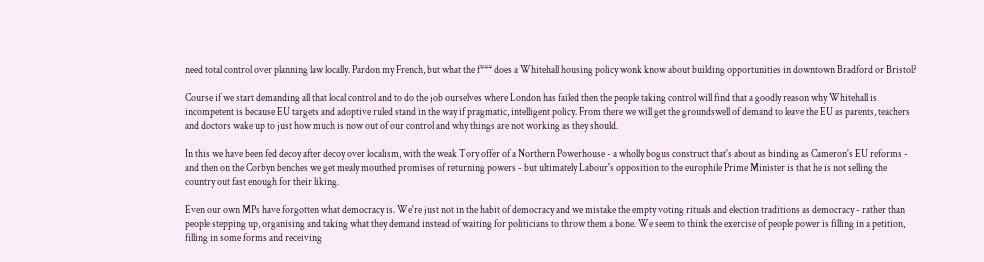need total control over planning law locally. Pardon my French, but what the f*** does a Whitehall housing policy wonk know about building opportunities in downtown Bradford or Bristol?

Course if we start demanding all that local control and to do the job ourselves where London has failed then the people taking control will find that a goodly reason why Whitehall is incompetent is because EU targets and adoptive ruled stand in the way if pragmatic, intelligent policy. From there we will get the groundswell of demand to leave the EU as parents, teachers and doctors wake up to just how much is now out of our control and why things are not working as they should.

In this we have been fed decoy after decoy over localism, with the weak Tory offer of a Northern Powerhouse - a wholly bogus construct that's about as binding as Cameron's EU reforms - and then on the Corbyn benches we get mealy mouthed promises of returning powers - but ultimately Labour's opposition to the europhile Prime Minister is that he is not selling the country out fast enough for their liking.

Even our own MPs have forgotten what democracy is. We're just not in the habit of democracy and we mistake the empty voting rituals and election traditions as democracy - rather than people stepping up, organising and taking what they demand instead of waiting for politicians to throw them a bone. We seem to think the exercise of people power is filling in a petition, filling in some forms and receiving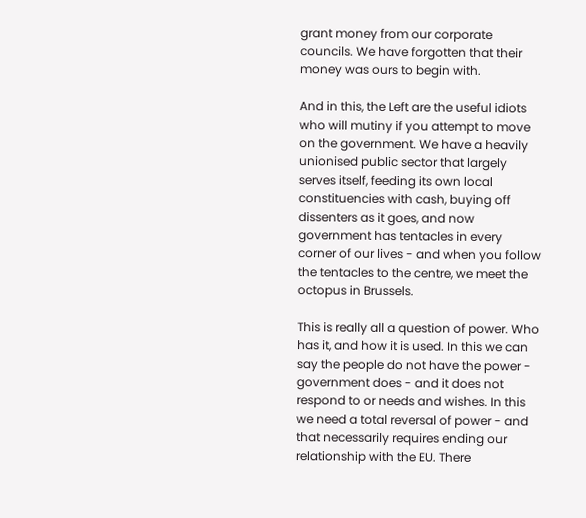grant money from our corporate councils. We have forgotten that their money was ours to begin with.

And in this, the Left are the useful idiots who will mutiny if you attempt to move on the government. We have a heavily unionised public sector that largely serves itself, feeding its own local constituencies with cash, buying off dissenters as it goes, and now government has tentacles in every corner of our lives - and when you follow the tentacles to the centre, we meet the octopus in Brussels.

This is really all a question of power. Who has it, and how it is used. In this we can say the people do not have the power - government does - and it does not respond to or needs and wishes. In this we need a total reversal of power - and that necessarily requires ending our relationship with the EU. There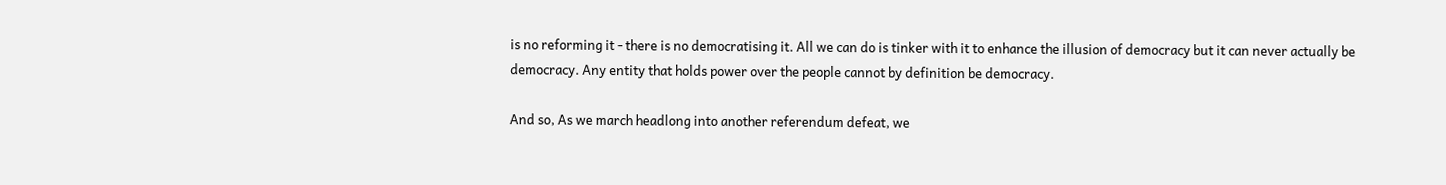is no reforming it - there is no democratising it. All we can do is tinker with it to enhance the illusion of democracy but it can never actually be democracy. Any entity that holds power over the people cannot by definition be democracy.

And so, As we march headlong into another referendum defeat, we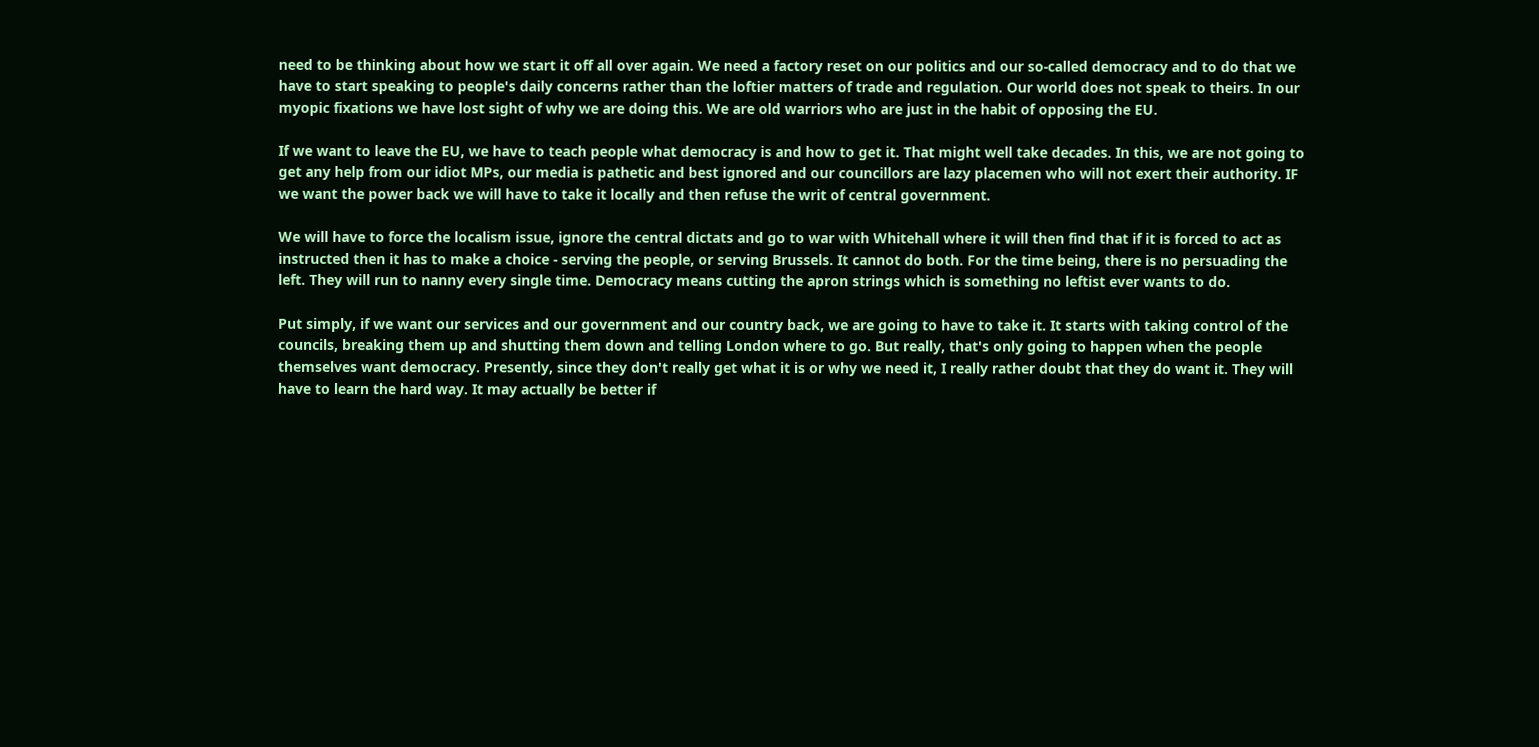need to be thinking about how we start it off all over again. We need a factory reset on our politics and our so-called democracy and to do that we have to start speaking to people's daily concerns rather than the loftier matters of trade and regulation. Our world does not speak to theirs. In our myopic fixations we have lost sight of why we are doing this. We are old warriors who are just in the habit of opposing the EU.

If we want to leave the EU, we have to teach people what democracy is and how to get it. That might well take decades. In this, we are not going to get any help from our idiot MPs, our media is pathetic and best ignored and our councillors are lazy placemen who will not exert their authority. IF we want the power back we will have to take it locally and then refuse the writ of central government.

We will have to force the localism issue, ignore the central dictats and go to war with Whitehall where it will then find that if it is forced to act as instructed then it has to make a choice - serving the people, or serving Brussels. It cannot do both. For the time being, there is no persuading the left. They will run to nanny every single time. Democracy means cutting the apron strings which is something no leftist ever wants to do.

Put simply, if we want our services and our government and our country back, we are going to have to take it. It starts with taking control of the councils, breaking them up and shutting them down and telling London where to go. But really, that's only going to happen when the people themselves want democracy. Presently, since they don't really get what it is or why we need it, I really rather doubt that they do want it. They will have to learn the hard way. It may actually be better if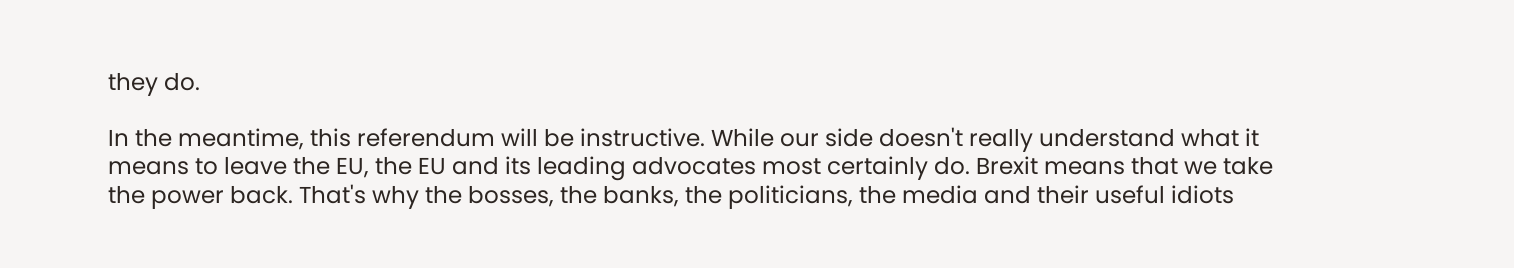they do.

In the meantime, this referendum will be instructive. While our side doesn't really understand what it means to leave the EU, the EU and its leading advocates most certainly do. Brexit means that we take the power back. That's why the bosses, the banks, the politicians, the media and their useful idiots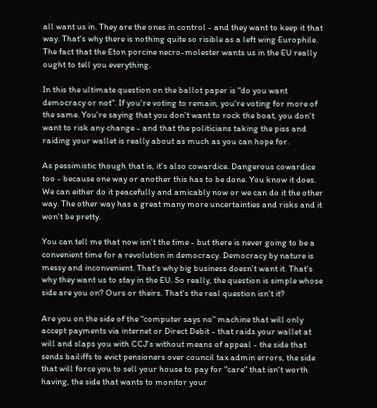all want us in. They are the ones in control - and they want to keep it that way. That's why there is nothing quite so risible as a left wing Europhile. The fact that the Eton porcine necro-molester wants us in the EU really ought to tell you everything.

In this the ultimate question on the ballot paper is "do you want democracy or not". If you're voting to remain, you're voting for more of the same. You're saying that you don't want to rock the boat, you don't want to risk any change - and that the politicians taking the piss and raiding your wallet is really about as much as you can hope for.

As pessimistic though that is, it's also cowardice. Dangerous cowardice too - because one way or another this has to be done. You know it does. We can either do it peacefully and amicably now or we can do it the other way. The other way has a great many more uncertainties and risks and it won't be pretty.

You can tell me that now isn't the time - but there is never going to be a convenient time for a revolution in democracy. Democracy by nature is messy and inconvenient. That's why big business doesn't want it. That's why they want us to stay in the EU. So really, the question is simple whose side are you on? Ours or theirs. That's the real question isn't it?

Are you on the side of the "computer says no" machine that will only accept payments via internet or Direct Debit - that raids your wallet at will and slaps you with CCJ's without means of appeal - the side that sends bailiffs to evict pensioners over council tax admin errors, the side that will force you to sell your house to pay for "care" that isn't worth having, the side that wants to monitor your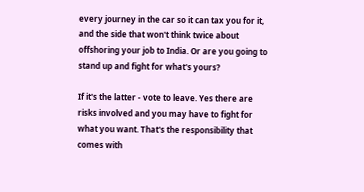every journey in the car so it can tax you for it, and the side that won't think twice about offshoring your job to India. Or are you going to stand up and fight for what's yours?

If it's the latter - vote to leave. Yes there are risks involved and you may have to fight for what you want. That's the responsibility that comes with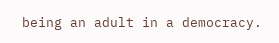being an adult in a democracy.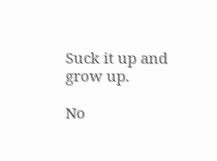Suck it up and grow up.

No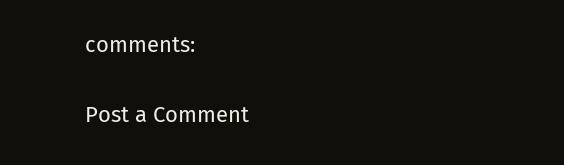comments:

Post a Comment